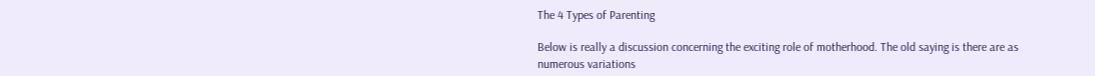The 4 Types of Parenting

Below is really a discussion concerning the exciting role of motherhood. The old saying is there are as numerous variations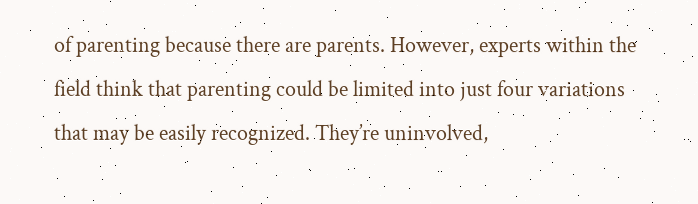of parenting because there are parents. However, experts within the field think that parenting could be limited into just four variations that may be easily recognized. They’re uninvolved,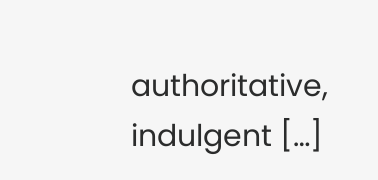authoritative, indulgent […]